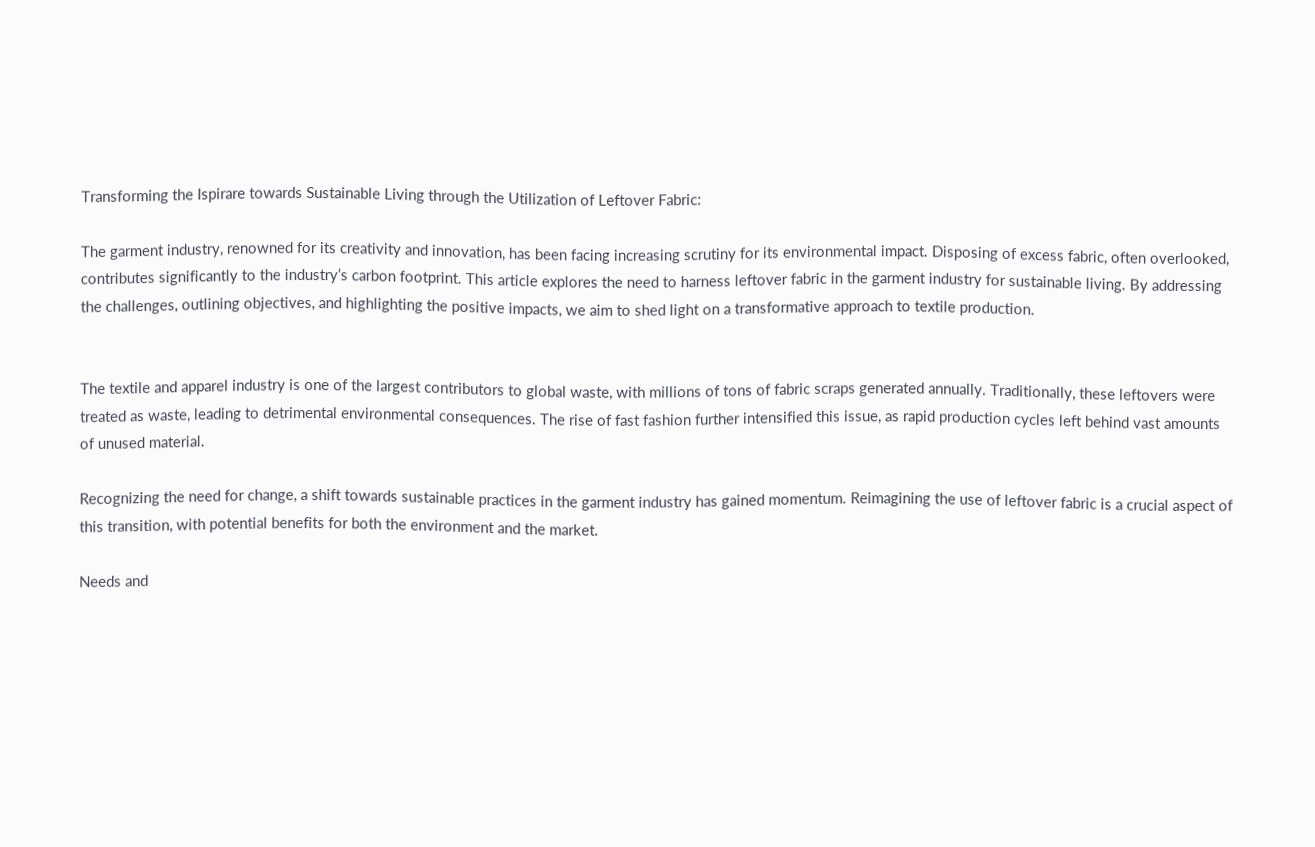Transforming the Ispirare towards Sustainable Living through the Utilization of Leftover Fabric:

The garment industry, renowned for its creativity and innovation, has been facing increasing scrutiny for its environmental impact. Disposing of excess fabric, often overlooked, contributes significantly to the industry’s carbon footprint. This article explores the need to harness leftover fabric in the garment industry for sustainable living. By addressing the challenges, outlining objectives, and highlighting the positive impacts, we aim to shed light on a transformative approach to textile production.


The textile and apparel industry is one of the largest contributors to global waste, with millions of tons of fabric scraps generated annually. Traditionally, these leftovers were treated as waste, leading to detrimental environmental consequences. The rise of fast fashion further intensified this issue, as rapid production cycles left behind vast amounts of unused material.

Recognizing the need for change, a shift towards sustainable practices in the garment industry has gained momentum. Reimagining the use of leftover fabric is a crucial aspect of this transition, with potential benefits for both the environment and the market.

Needs and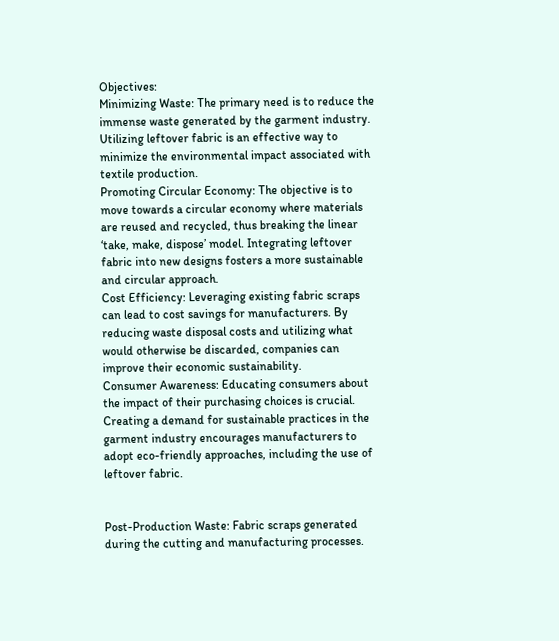Objectives:
Minimizing Waste: The primary need is to reduce the immense waste generated by the garment industry. Utilizing leftover fabric is an effective way to minimize the environmental impact associated with textile production.
Promoting Circular Economy: The objective is to move towards a circular economy where materials are reused and recycled, thus breaking the linear ‘take, make, dispose’ model. Integrating leftover fabric into new designs fosters a more sustainable and circular approach.
Cost Efficiency: Leveraging existing fabric scraps can lead to cost savings for manufacturers. By reducing waste disposal costs and utilizing what would otherwise be discarded, companies can improve their economic sustainability.
Consumer Awareness: Educating consumers about the impact of their purchasing choices is crucial. Creating a demand for sustainable practices in the garment industry encourages manufacturers to adopt eco-friendly approaches, including the use of leftover fabric.


Post-Production Waste: Fabric scraps generated during the cutting and manufacturing processes.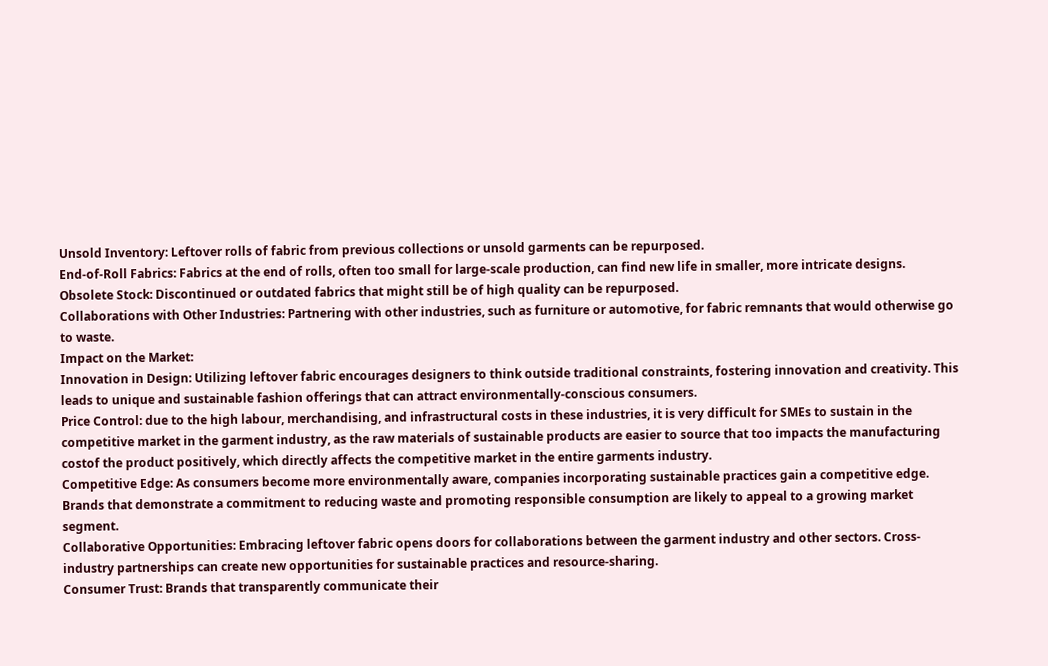Unsold Inventory: Leftover rolls of fabric from previous collections or unsold garments can be repurposed.
End-of-Roll Fabrics: Fabrics at the end of rolls, often too small for large-scale production, can find new life in smaller, more intricate designs.
Obsolete Stock: Discontinued or outdated fabrics that might still be of high quality can be repurposed.
Collaborations with Other Industries: Partnering with other industries, such as furniture or automotive, for fabric remnants that would otherwise go to waste.
Impact on the Market:
Innovation in Design: Utilizing leftover fabric encourages designers to think outside traditional constraints, fostering innovation and creativity. This leads to unique and sustainable fashion offerings that can attract environmentally-conscious consumers.
Price Control: due to the high labour, merchandising, and infrastructural costs in these industries, it is very difficult for SMEs to sustain in the competitive market in the garment industry, as the raw materials of sustainable products are easier to source that too impacts the manufacturing costof the product positively, which directly affects the competitive market in the entire garments industry.
Competitive Edge: As consumers become more environmentally aware, companies incorporating sustainable practices gain a competitive edge. Brands that demonstrate a commitment to reducing waste and promoting responsible consumption are likely to appeal to a growing market segment.
Collaborative Opportunities: Embracing leftover fabric opens doors for collaborations between the garment industry and other sectors. Cross-industry partnerships can create new opportunities for sustainable practices and resource-sharing.
Consumer Trust: Brands that transparently communicate their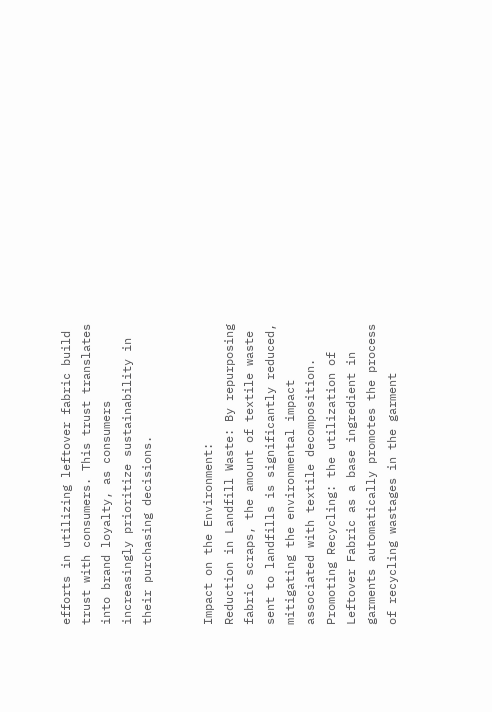efforts in utilizing leftover fabric build trust with consumers. This trust translates into brand loyalty, as consumers increasingly prioritize sustainability in their purchasing decisions.


Impact on the Environment:
Reduction in Landfill Waste: By repurposing fabric scraps, the amount of textile waste sent to landfills is significantly reduced, mitigating the environmental impact associated with textile decomposition.
Promoting Recycling: the utilization of Leftover Fabric as a base ingredient in garments automatically promotes the process of recycling wastages in the garment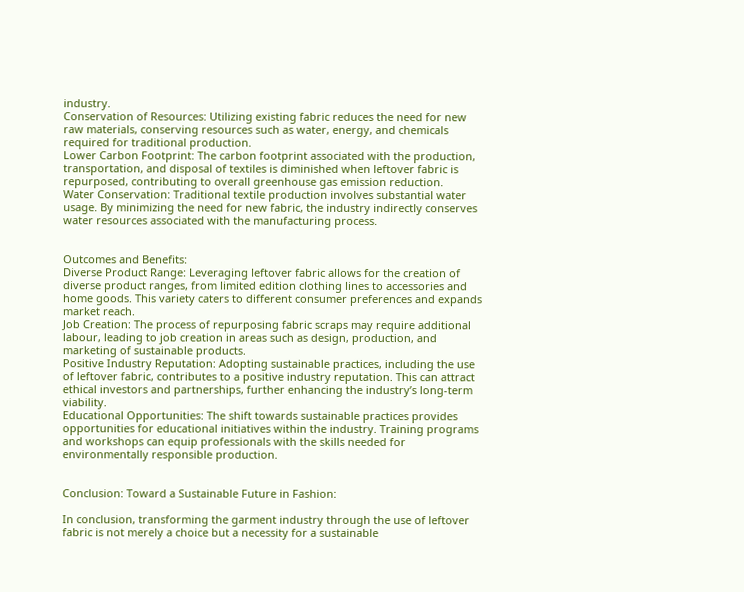industry.
Conservation of Resources: Utilizing existing fabric reduces the need for new raw materials, conserving resources such as water, energy, and chemicals required for traditional production.
Lower Carbon Footprint: The carbon footprint associated with the production, transportation, and disposal of textiles is diminished when leftover fabric is repurposed, contributing to overall greenhouse gas emission reduction.
Water Conservation: Traditional textile production involves substantial water usage. By minimizing the need for new fabric, the industry indirectly conserves water resources associated with the manufacturing process.


Outcomes and Benefits:
Diverse Product Range: Leveraging leftover fabric allows for the creation of diverse product ranges, from limited edition clothing lines to accessories and home goods. This variety caters to different consumer preferences and expands market reach.
Job Creation: The process of repurposing fabric scraps may require additional labour, leading to job creation in areas such as design, production, and marketing of sustainable products.
Positive Industry Reputation: Adopting sustainable practices, including the use of leftover fabric, contributes to a positive industry reputation. This can attract ethical investors and partnerships, further enhancing the industry’s long-term viability.
Educational Opportunities: The shift towards sustainable practices provides opportunities for educational initiatives within the industry. Training programs and workshops can equip professionals with the skills needed for environmentally responsible production.


Conclusion: Toward a Sustainable Future in Fashion:

In conclusion, transforming the garment industry through the use of leftover fabric is not merely a choice but a necessity for a sustainable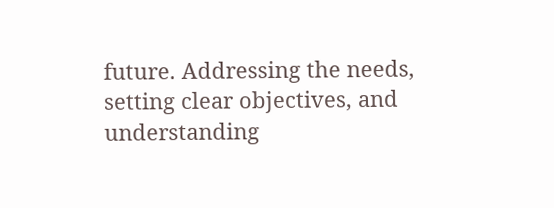future. Addressing the needs, setting clear objectives, and understanding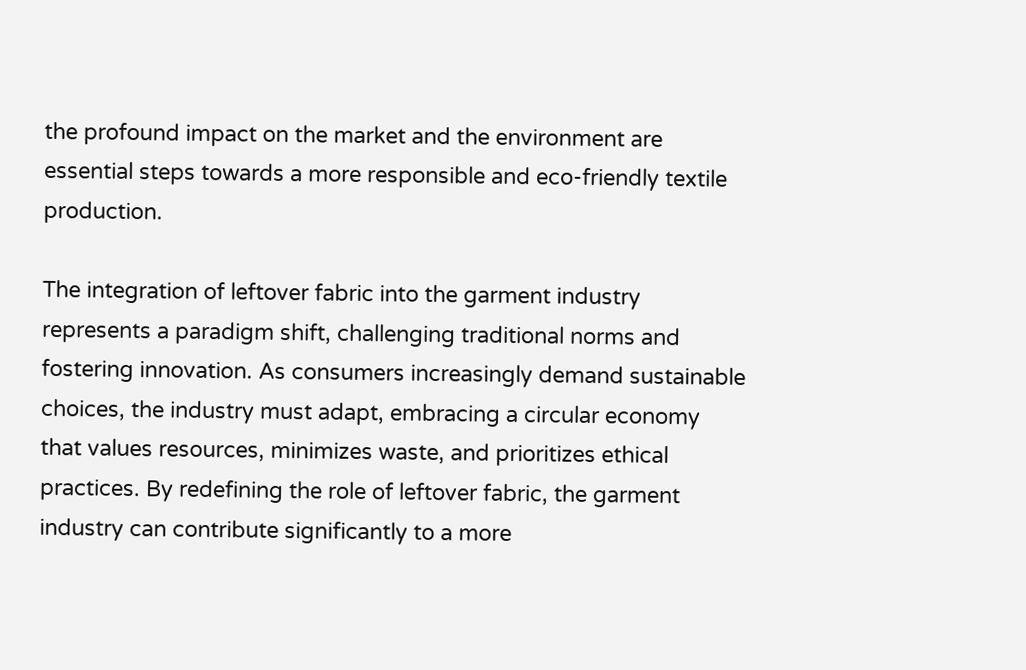the profound impact on the market and the environment are essential steps towards a more responsible and eco-friendly textile production.

The integration of leftover fabric into the garment industry represents a paradigm shift, challenging traditional norms and fostering innovation. As consumers increasingly demand sustainable choices, the industry must adapt, embracing a circular economy that values resources, minimizes waste, and prioritizes ethical practices. By redefining the role of leftover fabric, the garment industry can contribute significantly to a more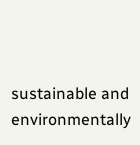sustainable and environmentally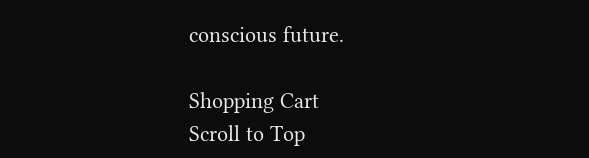conscious future.

Shopping Cart
Scroll to Top